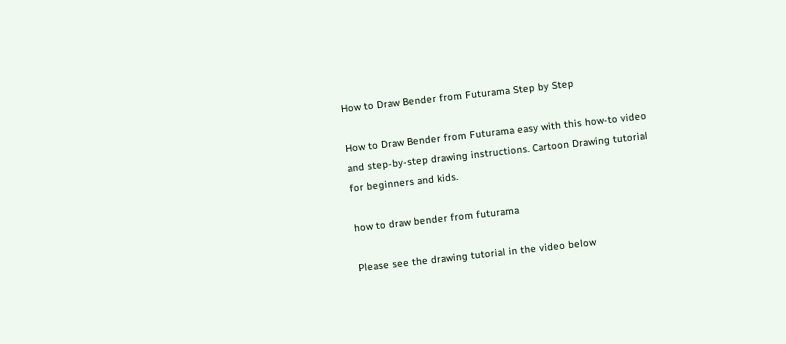How to Draw Bender from Futurama Step by Step

How to Draw Bender from Futurama easy with this how-to video and step-by-step drawing instructions. Cartoon Drawing tutorial for beginners and kids.

how to draw bender from futurama

Please see the drawing tutorial in the video below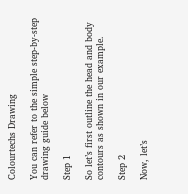Colourtechs Drawing

You can refer to the simple step-by-step drawing guide below

Step 1

So let’s first outline the head and body contours as shown in our example.

Step 2

Now, let’s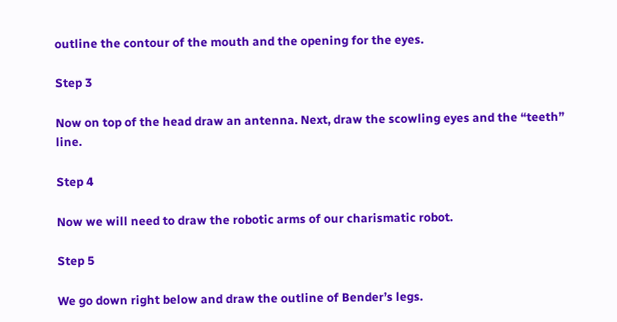outline the contour of the mouth and the opening for the eyes.

Step 3

Now on top of the head draw an antenna. Next, draw the scowling eyes and the “teeth” line.

Step 4

Now we will need to draw the robotic arms of our charismatic robot.

Step 5

We go down right below and draw the outline of Bender’s legs.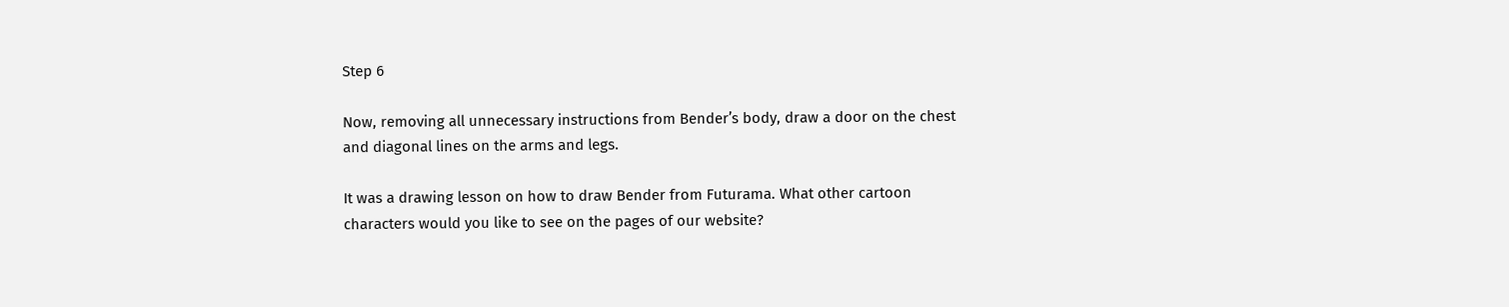Step 6

Now, removing all unnecessary instructions from Bender’s body, draw a door on the chest and diagonal lines on the arms and legs.

It was a drawing lesson on how to draw Bender from Futurama. What other cartoon characters would you like to see on the pages of our website?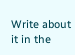Write about it in the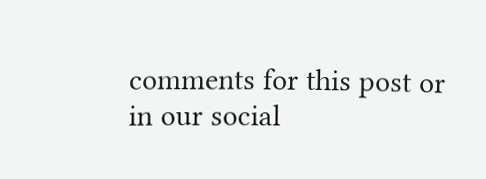comments for this post or in our social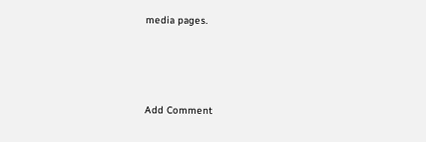media pages.




Add Comment